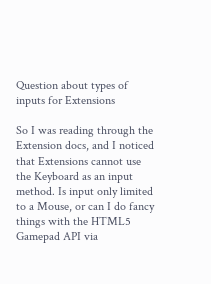Question about types of inputs for Extensions

So I was reading through the Extension docs, and I noticed that Extensions cannot use the Keyboard as an input method. Is input only limited to a Mouse, or can I do fancy things with the HTML5 Gamepad API via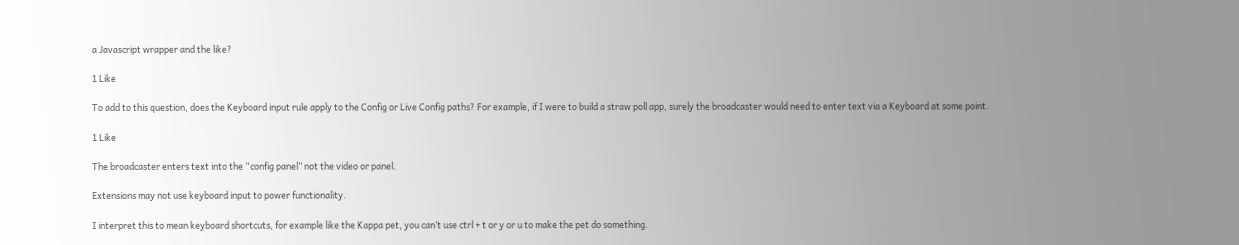a Javascript wrapper and the like?

1 Like

To add to this question, does the Keyboard input rule apply to the Config or Live Config paths? For example, if I were to build a straw poll app, surely the broadcaster would need to enter text via a Keyboard at some point.

1 Like

The broadcaster enters text into the “config panel” not the video or panel.

Extensions may not use keyboard input to power functionality.

I interpret this to mean keyboard shortcuts, for example like the Kappa pet, you can’t use ctrl + t or y or u to make the pet do something.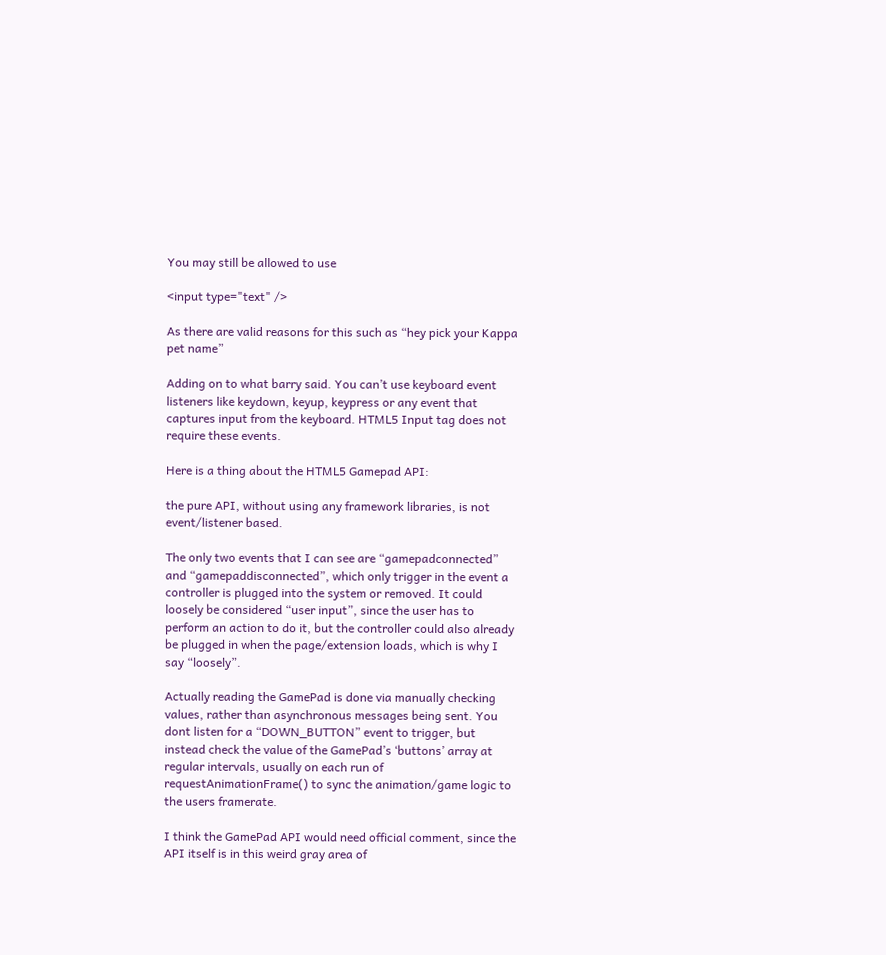You may still be allowed to use

<input type="text" />

As there are valid reasons for this such as “hey pick your Kappa pet name”

Adding on to what barry said. You can’t use keyboard event listeners like keydown, keyup, keypress or any event that captures input from the keyboard. HTML5 Input tag does not require these events.

Here is a thing about the HTML5 Gamepad API:

the pure API, without using any framework libraries, is not event/listener based.

The only two events that I can see are “gamepadconnected” and “gamepaddisconnected”, which only trigger in the event a controller is plugged into the system or removed. It could loosely be considered “user input”, since the user has to perform an action to do it, but the controller could also already be plugged in when the page/extension loads, which is why I say “loosely”.

Actually reading the GamePad is done via manually checking values, rather than asynchronous messages being sent. You dont listen for a “DOWN_BUTTON” event to trigger, but instead check the value of the GamePad’s ‘buttons’ array at regular intervals, usually on each run of requestAnimationFrame() to sync the animation/game logic to the users framerate.

I think the GamePad API would need official comment, since the API itself is in this weird gray area of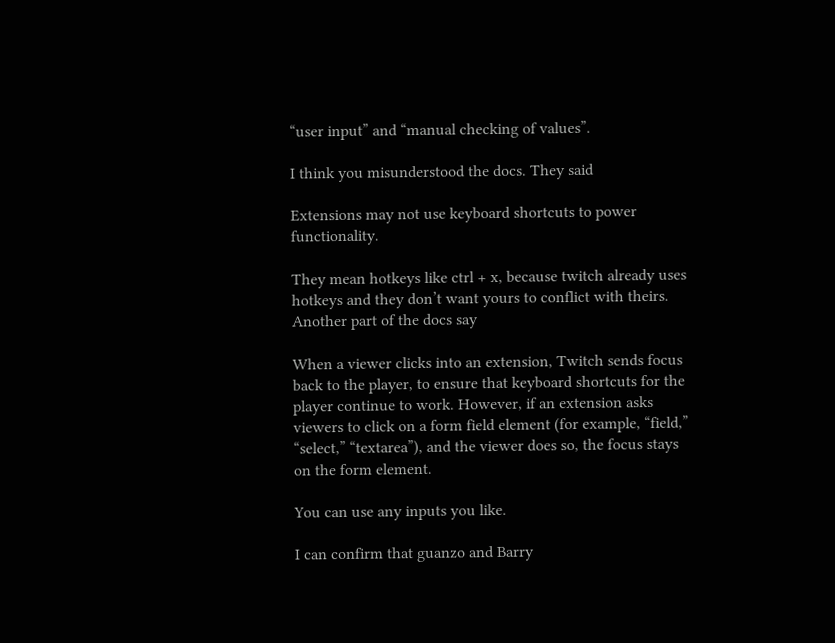“user input” and “manual checking of values”.

I think you misunderstood the docs. They said

Extensions may not use keyboard shortcuts to power functionality.

They mean hotkeys like ctrl + x, because twitch already uses hotkeys and they don’t want yours to conflict with theirs. Another part of the docs say

When a viewer clicks into an extension, Twitch sends focus back to the player, to ensure that keyboard shortcuts for the player continue to work. However, if an extension asks viewers to click on a form field element (for example, “field,” “select,” “textarea”), and the viewer does so, the focus stays on the form element.

You can use any inputs you like.

I can confirm that guanzo and Barry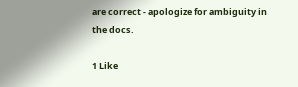are correct - apologize for ambiguity in the docs.

1 Like